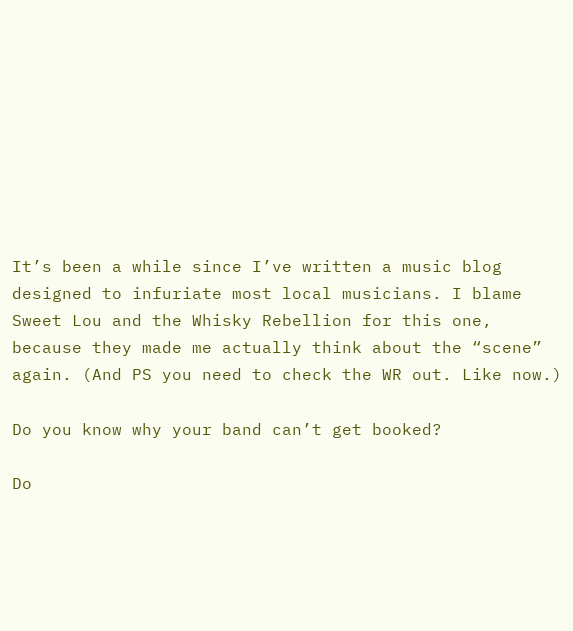It’s been a while since I’ve written a music blog designed to infuriate most local musicians. I blame Sweet Lou and the Whisky Rebellion for this one, because they made me actually think about the “scene” again. (And PS you need to check the WR out. Like now.)

Do you know why your band can’t get booked?

Do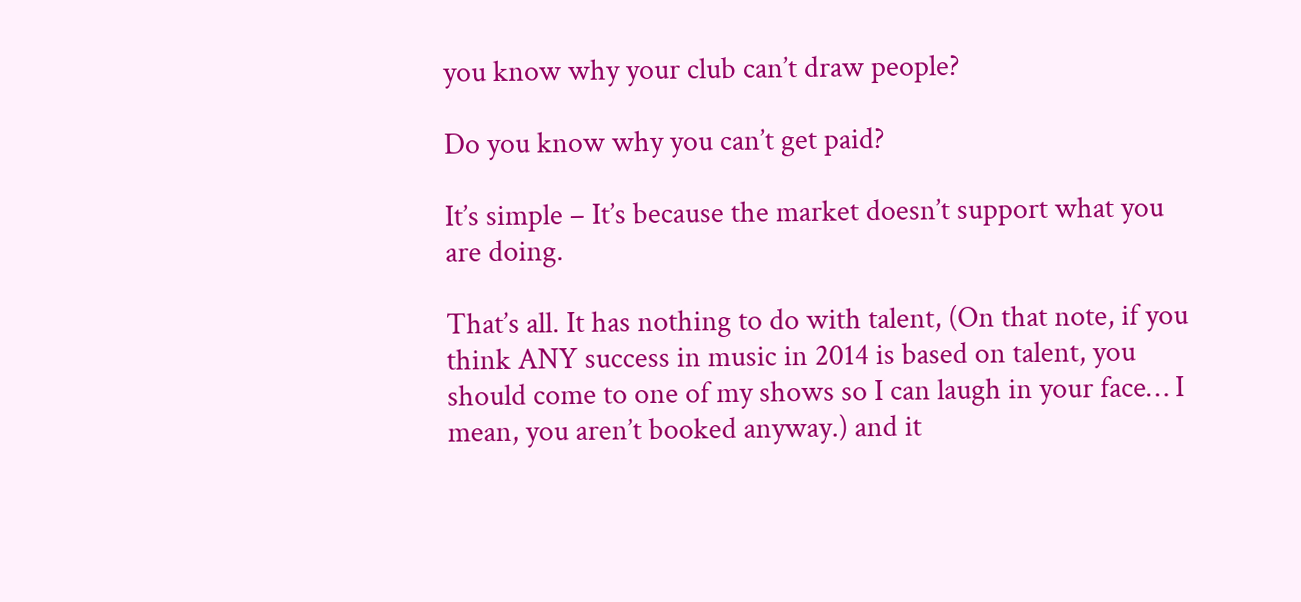you know why your club can’t draw people?

Do you know why you can’t get paid?

It’s simple – It’s because the market doesn’t support what you are doing.

That’s all. It has nothing to do with talent, (On that note, if you think ANY success in music in 2014 is based on talent, you should come to one of my shows so I can laugh in your face… I mean, you aren’t booked anyway.) and it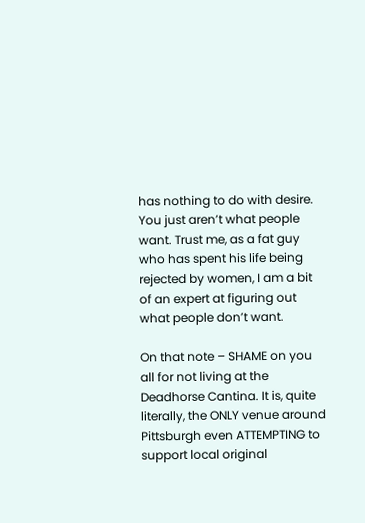has nothing to do with desire. You just aren’t what people want. Trust me, as a fat guy who has spent his life being rejected by women, I am a bit of an expert at figuring out what people don’t want.

On that note – SHAME on you all for not living at the Deadhorse Cantina. It is, quite literally, the ONLY venue around Pittsburgh even ATTEMPTING to support local original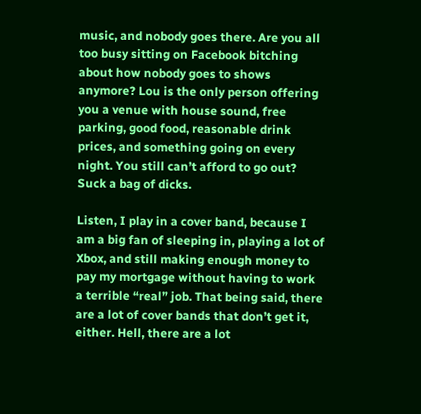music, and nobody goes there. Are you all too busy sitting on Facebook bitching about how nobody goes to shows anymore? Lou is the only person offering you a venue with house sound, free parking, good food, reasonable drink prices, and something going on every night. You still can’t afford to go out? Suck a bag of dicks.

Listen, I play in a cover band, because I am a big fan of sleeping in, playing a lot of Xbox, and still making enough money to pay my mortgage without having to work a terrible “real” job. That being said, there are a lot of cover bands that don’t get it, either. Hell, there are a lot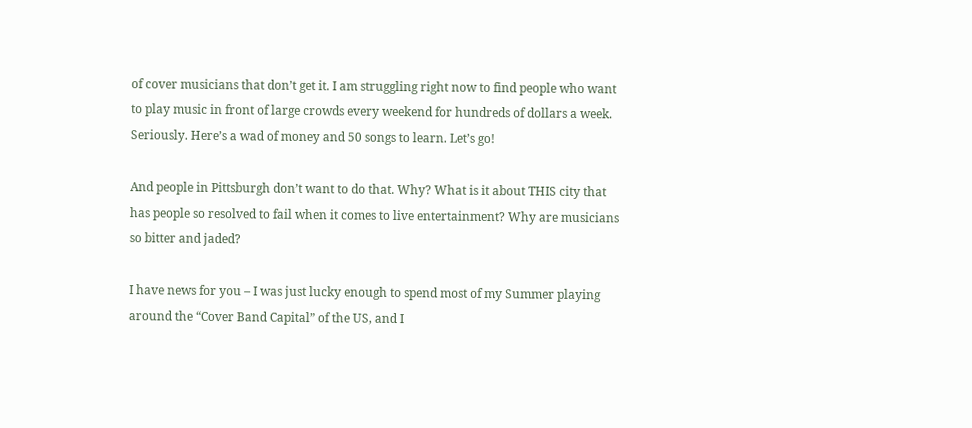of cover musicians that don’t get it. I am struggling right now to find people who want to play music in front of large crowds every weekend for hundreds of dollars a week. Seriously. Here’s a wad of money and 50 songs to learn. Let’s go!

And people in Pittsburgh don’t want to do that. Why? What is it about THIS city that has people so resolved to fail when it comes to live entertainment? Why are musicians so bitter and jaded?

I have news for you – I was just lucky enough to spend most of my Summer playing around the “Cover Band Capital” of the US, and I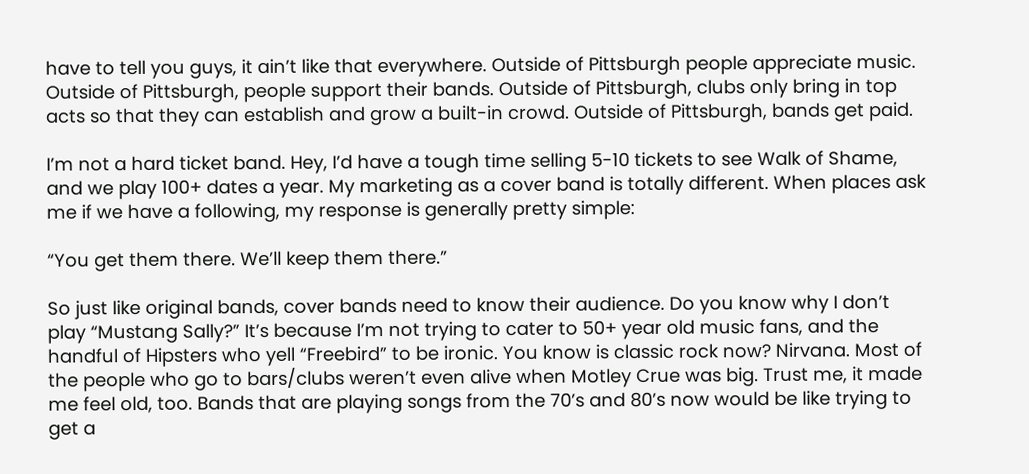have to tell you guys, it ain’t like that everywhere. Outside of Pittsburgh people appreciate music. Outside of Pittsburgh, people support their bands. Outside of Pittsburgh, clubs only bring in top acts so that they can establish and grow a built-in crowd. Outside of Pittsburgh, bands get paid.

I’m not a hard ticket band. Hey, I’d have a tough time selling 5-10 tickets to see Walk of Shame, and we play 100+ dates a year. My marketing as a cover band is totally different. When places ask me if we have a following, my response is generally pretty simple:

“You get them there. We’ll keep them there.”

So just like original bands, cover bands need to know their audience. Do you know why I don’t play “Mustang Sally?” It’s because I’m not trying to cater to 50+ year old music fans, and the handful of Hipsters who yell “Freebird” to be ironic. You know is classic rock now? Nirvana. Most of the people who go to bars/clubs weren’t even alive when Motley Crue was big. Trust me, it made me feel old, too. Bands that are playing songs from the 70’s and 80’s now would be like trying to get a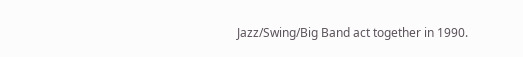Jazz/Swing/Big Band act together in 1990.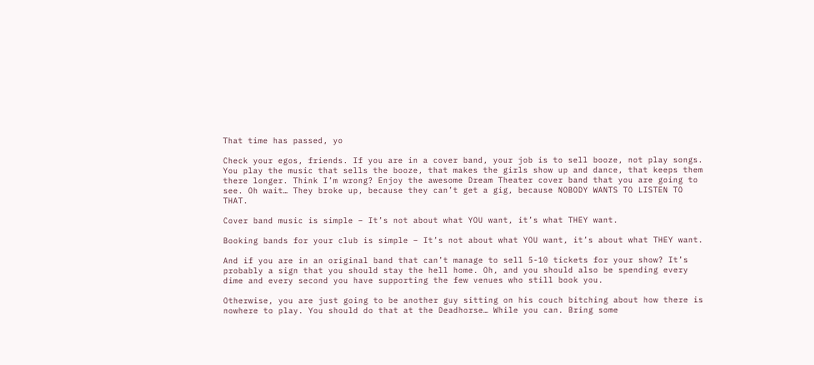That time has passed, yo

Check your egos, friends. If you are in a cover band, your job is to sell booze, not play songs. You play the music that sells the booze, that makes the girls show up and dance, that keeps them there longer. Think I’m wrong? Enjoy the awesome Dream Theater cover band that you are going to see. Oh wait… They broke up, because they can’t get a gig, because NOBODY WANTS TO LISTEN TO THAT.

Cover band music is simple – It’s not about what YOU want, it’s what THEY want.

Booking bands for your club is simple – It’s not about what YOU want, it’s about what THEY want.

And if you are in an original band that can’t manage to sell 5-10 tickets for your show? It’s probably a sign that you should stay the hell home. Oh, and you should also be spending every dime and every second you have supporting the few venues who still book you.

Otherwise, you are just going to be another guy sitting on his couch bitching about how there is nowhere to play. You should do that at the Deadhorse… While you can. Bring some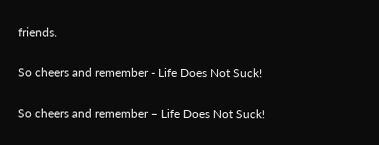friends.

So cheers and remember - Life Does Not Suck!

So cheers and remember – Life Does Not Suck!